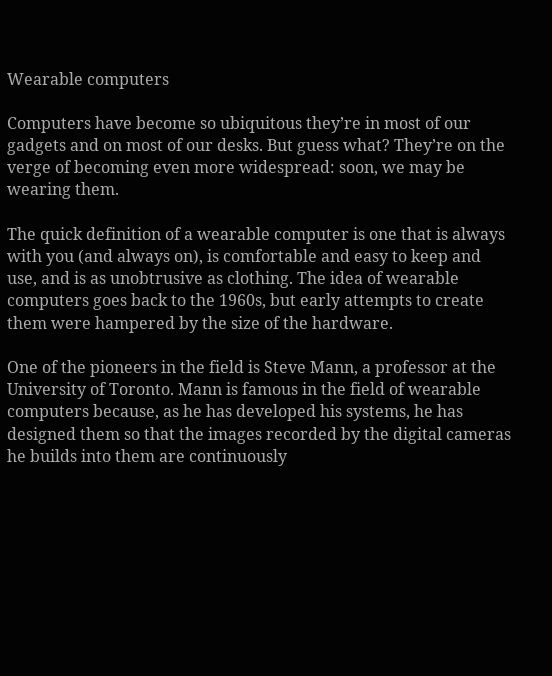Wearable computers

Computers have become so ubiquitous they’re in most of our gadgets and on most of our desks. But guess what? They’re on the verge of becoming even more widespread: soon, we may be wearing them.

The quick definition of a wearable computer is one that is always with you (and always on), is comfortable and easy to keep and use, and is as unobtrusive as clothing. The idea of wearable computers goes back to the 1960s, but early attempts to create them were hampered by the size of the hardware.

One of the pioneers in the field is Steve Mann, a professor at the University of Toronto. Mann is famous in the field of wearable computers because, as he has developed his systems, he has designed them so that the images recorded by the digital cameras he builds into them are continuously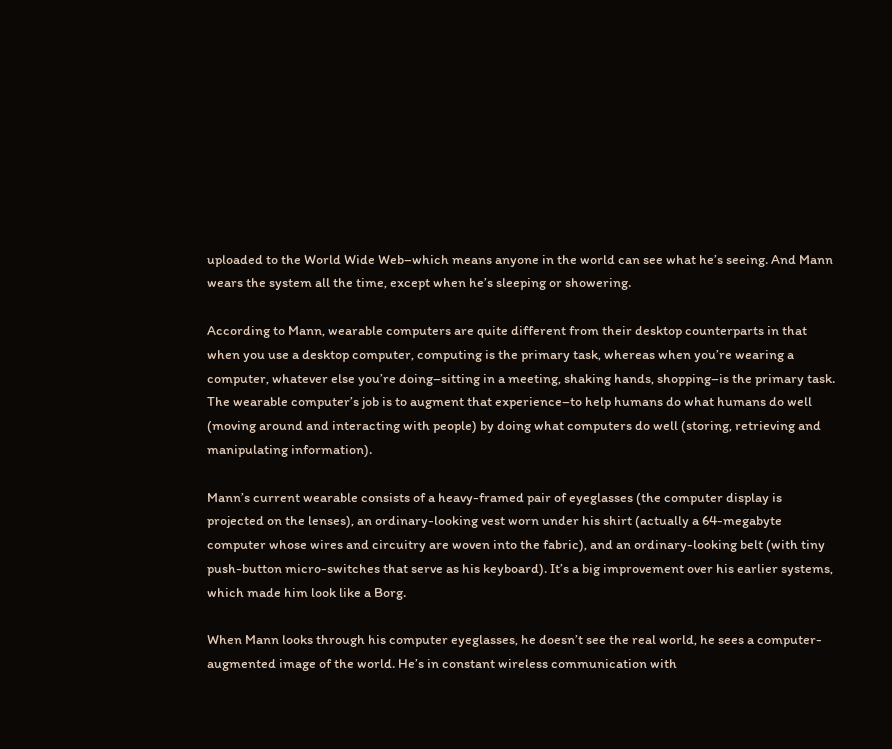uploaded to the World Wide Web–which means anyone in the world can see what he’s seeing. And Mann wears the system all the time, except when he’s sleeping or showering.

According to Mann, wearable computers are quite different from their desktop counterparts in that when you use a desktop computer, computing is the primary task, whereas when you’re wearing a computer, whatever else you’re doing–sitting in a meeting, shaking hands, shopping–is the primary task. The wearable computer’s job is to augment that experience–to help humans do what humans do well (moving around and interacting with people) by doing what computers do well (storing, retrieving and manipulating information).

Mann’s current wearable consists of a heavy-framed pair of eyeglasses (the computer display is projected on the lenses), an ordinary-looking vest worn under his shirt (actually a 64-megabyte computer whose wires and circuitry are woven into the fabric), and an ordinary-looking belt (with tiny push-button micro-switches that serve as his keyboard). It’s a big improvement over his earlier systems, which made him look like a Borg.

When Mann looks through his computer eyeglasses, he doesn’t see the real world, he sees a computer-augmented image of the world. He’s in constant wireless communication with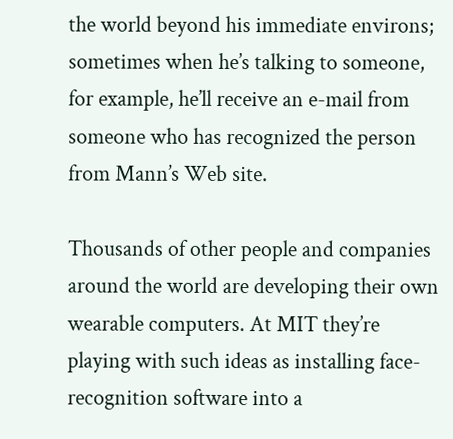the world beyond his immediate environs; sometimes when he’s talking to someone, for example, he’ll receive an e-mail from someone who has recognized the person from Mann’s Web site.

Thousands of other people and companies around the world are developing their own wearable computers. At MIT they’re playing with such ideas as installing face-recognition software into a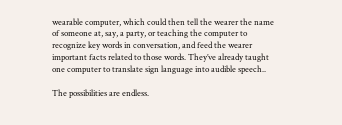wearable computer, which could then tell the wearer the name of someone at, say, a party, or teaching the computer to recognize key words in conversation, and feed the wearer important facts related to those words. They’ve already taught one computer to translate sign language into audible speech..

The possibilities are endless.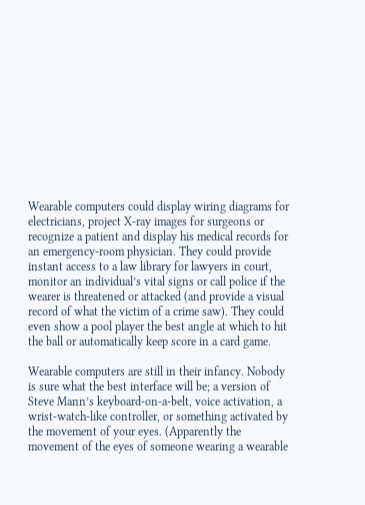Wearable computers could display wiring diagrams for electricians, project X-ray images for surgeons or recognize a patient and display his medical records for an emergency-room physician. They could provide instant access to a law library for lawyers in court, monitor an individual’s vital signs or call police if the wearer is threatened or attacked (and provide a visual record of what the victim of a crime saw). They could even show a pool player the best angle at which to hit the ball or automatically keep score in a card game.

Wearable computers are still in their infancy. Nobody is sure what the best interface will be; a version of Steve Mann’s keyboard-on-a-belt, voice activation, a wrist-watch-like controller, or something activated by the movement of your eyes. (Apparently the movement of the eyes of someone wearing a wearable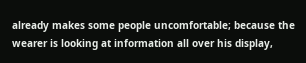already makes some people uncomfortable; because the wearer is looking at information all over his display,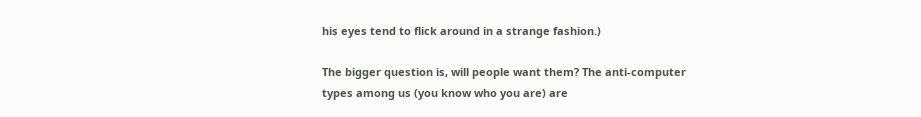his eyes tend to flick around in a strange fashion.)

The bigger question is, will people want them? The anti-computer types among us (you know who you are) are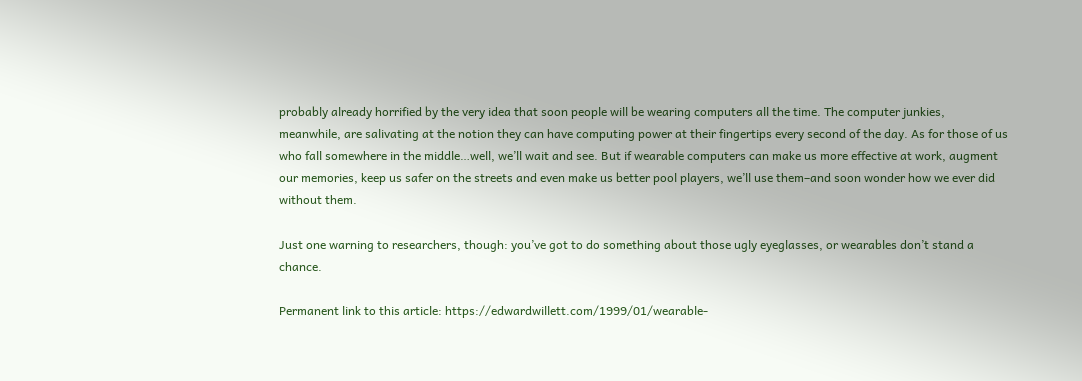probably already horrified by the very idea that soon people will be wearing computers all the time. The computer junkies, meanwhile, are salivating at the notion they can have computing power at their fingertips every second of the day. As for those of us who fall somewhere in the middle…well, we’ll wait and see. But if wearable computers can make us more effective at work, augment our memories, keep us safer on the streets and even make us better pool players, we’ll use them–and soon wonder how we ever did without them.

Just one warning to researchers, though: you’ve got to do something about those ugly eyeglasses, or wearables don’t stand a chance.

Permanent link to this article: https://edwardwillett.com/1999/01/wearable-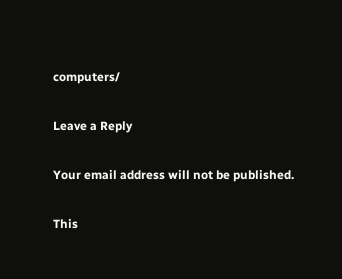computers/

Leave a Reply

Your email address will not be published.

This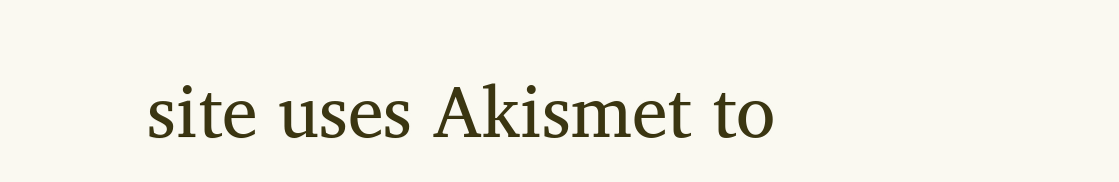site uses Akismet to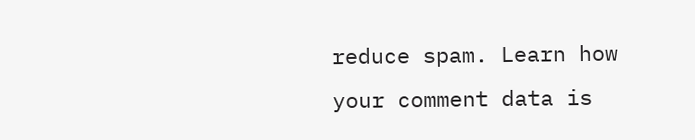reduce spam. Learn how your comment data is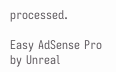processed.

Easy AdSense Pro by Unreal